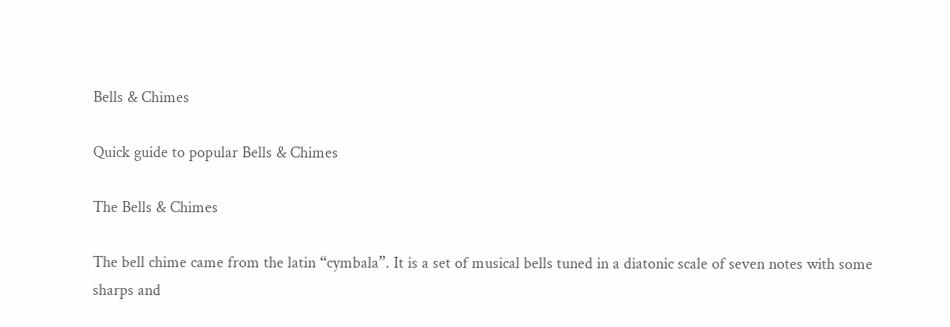Bells & Chimes

Quick guide to popular Bells & Chimes

The Bells & Chimes

The bell chime came from the latin “cymbala”. It is a set of musical bells tuned in a diatonic scale of seven notes with some sharps and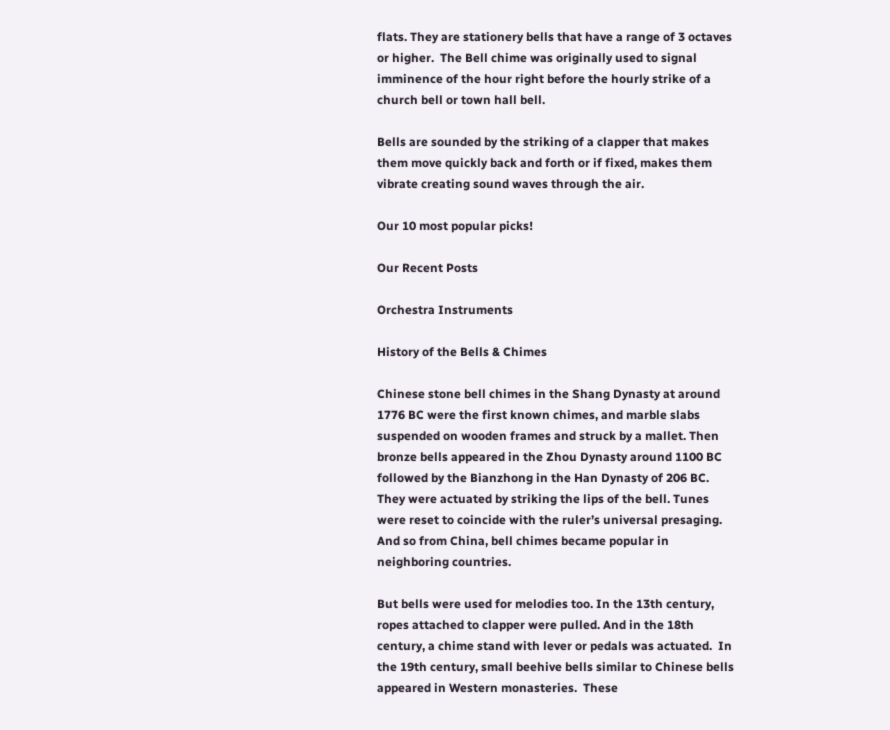flats. They are stationery bells that have a range of 3 octaves or higher.  The Bell chime was originally used to signal imminence of the hour right before the hourly strike of a church bell or town hall bell.

Bells are sounded by the striking of a clapper that makes them move quickly back and forth or if fixed, makes them vibrate creating sound waves through the air.

Our 10 most popular picks!

Our Recent Posts

Orchestra Instruments

History of the Bells & Chimes

Chinese stone bell chimes in the Shang Dynasty at around 1776 BC were the first known chimes, and marble slabs suspended on wooden frames and struck by a mallet. Then bronze bells appeared in the Zhou Dynasty around 1100 BC followed by the Bianzhong in the Han Dynasty of 206 BC. They were actuated by striking the lips of the bell. Tunes were reset to coincide with the ruler’s universal presaging. And so from China, bell chimes became popular in neighboring countries.

But bells were used for melodies too. In the 13th century, ropes attached to clapper were pulled. And in the 18th century, a chime stand with lever or pedals was actuated.  In the 19th century, small beehive bells similar to Chinese bells appeared in Western monasteries.  These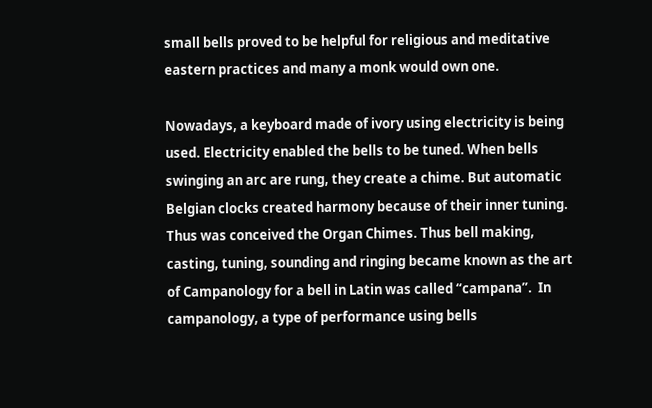small bells proved to be helpful for religious and meditative eastern practices and many a monk would own one.

Nowadays, a keyboard made of ivory using electricity is being used. Electricity enabled the bells to be tuned. When bells swinging an arc are rung, they create a chime. But automatic Belgian clocks created harmony because of their inner tuning. Thus was conceived the Organ Chimes. Thus bell making, casting, tuning, sounding and ringing became known as the art of Campanology for a bell in Latin was called “campana”.  In campanology, a type of performance using bells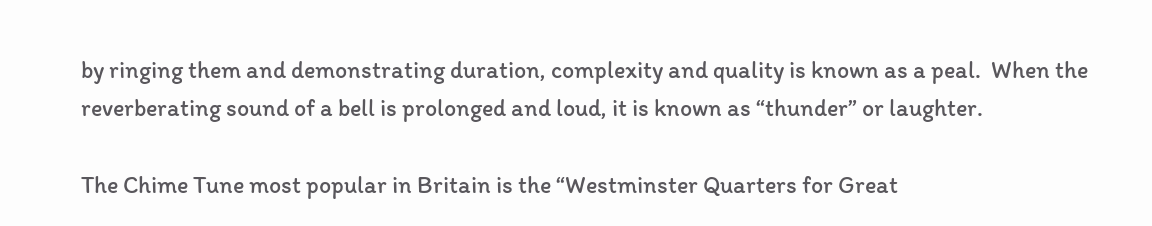by ringing them and demonstrating duration, complexity and quality is known as a peal.  When the reverberating sound of a bell is prolonged and loud, it is known as “thunder” or laughter.

The Chime Tune most popular in Britain is the “Westminster Quarters for Great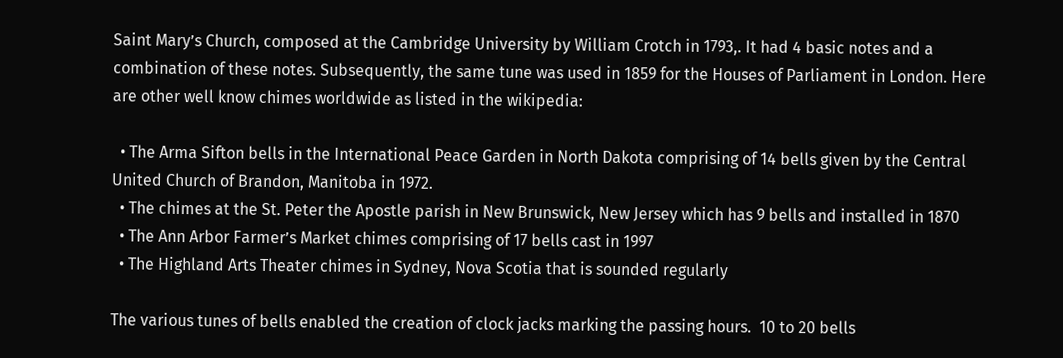Saint Mary’s Church, composed at the Cambridge University by William Crotch in 1793,. It had 4 basic notes and a combination of these notes. Subsequently, the same tune was used in 1859 for the Houses of Parliament in London. Here are other well know chimes worldwide as listed in the wikipedia:

  • The Arma Sifton bells in the International Peace Garden in North Dakota comprising of 14 bells given by the Central United Church of Brandon, Manitoba in 1972.
  • The chimes at the St. Peter the Apostle parish in New Brunswick, New Jersey which has 9 bells and installed in 1870
  • The Ann Arbor Farmer’s Market chimes comprising of 17 bells cast in 1997
  • The Highland Arts Theater chimes in Sydney, Nova Scotia that is sounded regularly

The various tunes of bells enabled the creation of clock jacks marking the passing hours.  10 to 20 bells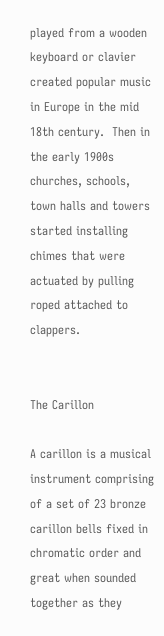played from a wooden keyboard or clavier created popular music in Europe in the mid 18th century.  Then in the early 1900s churches, schools, town halls and towers started installing chimes that were actuated by pulling roped attached to clappers.


The Carillon

A carillon is a musical instrument comprising of a set of 23 bronze carillon bells fixed in chromatic order and great when sounded together as they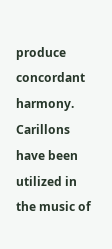produce concordant harmony.  Carillons have been utilized in the music of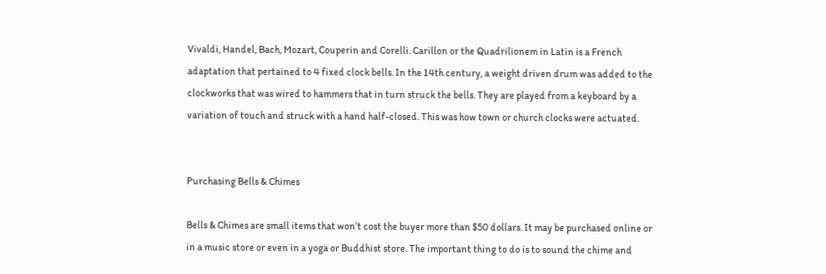Vivaldi, Handel, Bach, Mozart, Couperin and Corelli. Carillon or the Quadrilionem in Latin is a French adaptation that pertained to 4 fixed clock bells. In the 14th century, a weight driven drum was added to the clockworks that was wired to hammers that in turn struck the bells. They are played from a keyboard by a variation of touch and struck with a hand half-closed. This was how town or church clocks were actuated.


Purchasing Bells & Chimes

Bells & Chimes are small items that won’t cost the buyer more than $50 dollars. It may be purchased online or in a music store or even in a yoga or Buddhist store. The important thing to do is to sound the chime and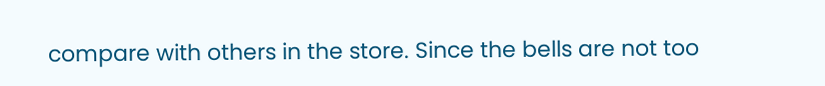compare with others in the store. Since the bells are not too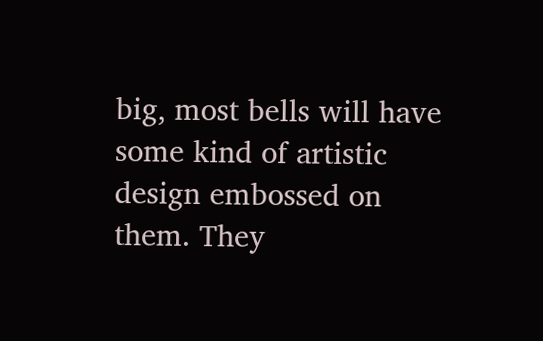big, most bells will have some kind of artistic design embossed on them. They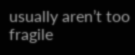usually aren’t too fragile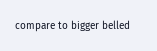compare to bigger belled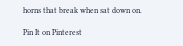horns that break when sat down on.

Pin It on Pinterest